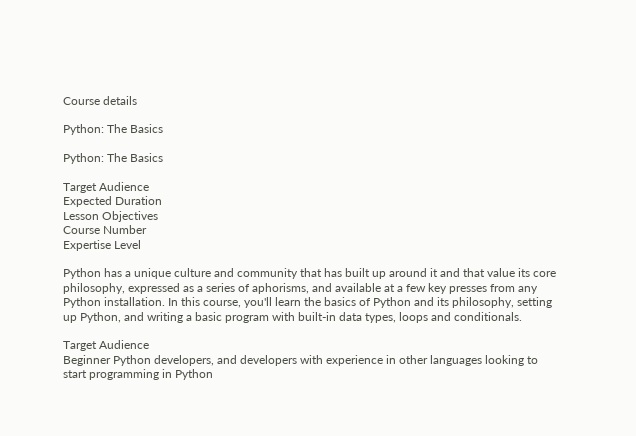Course details

Python: The Basics

Python: The Basics

Target Audience
Expected Duration
Lesson Objectives
Course Number
Expertise Level

Python has a unique culture and community that has built up around it and that value its core philosophy, expressed as a series of aphorisms, and available at a few key presses from any Python installation. In this course, you'll learn the basics of Python and its philosophy, setting up Python, and writing a basic program with built-in data types, loops and conditionals.

Target Audience
Beginner Python developers, and developers with experience in other languages looking to start programming in Python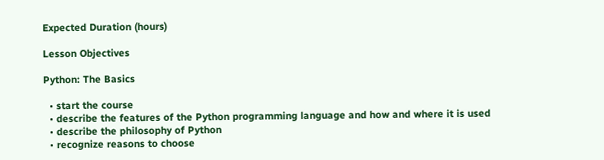Expected Duration (hours)

Lesson Objectives

Python: The Basics

  • start the course
  • describe the features of the Python programming language and how and where it is used
  • describe the philosophy of Python
  • recognize reasons to choose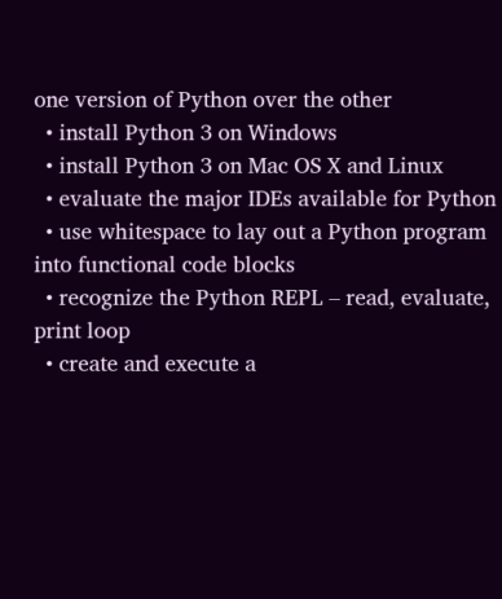one version of Python over the other
  • install Python 3 on Windows
  • install Python 3 on Mac OS X and Linux
  • evaluate the major IDEs available for Python
  • use whitespace to lay out a Python program into functional code blocks
  • recognize the Python REPL – read, evaluate, print loop
  • create and execute a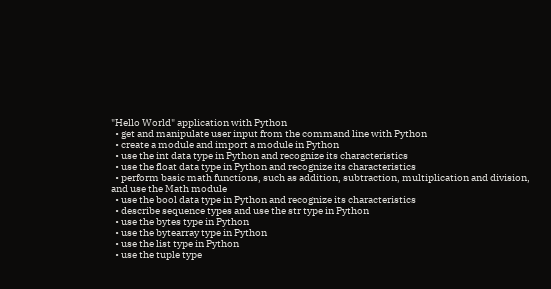"Hello World" application with Python
  • get and manipulate user input from the command line with Python
  • create a module and import a module in Python
  • use the int data type in Python and recognize its characteristics
  • use the float data type in Python and recognize its characteristics
  • perform basic math functions, such as addition, subtraction, multiplication and division, and use the Math module
  • use the bool data type in Python and recognize its characteristics
  • describe sequence types and use the str type in Python
  • use the bytes type in Python
  • use the bytearray type in Python
  • use the list type in Python
  • use the tuple type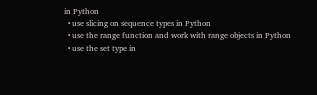in Python
  • use slicing on sequence types in Python
  • use the range function and work with range objects in Python
  • use the set type in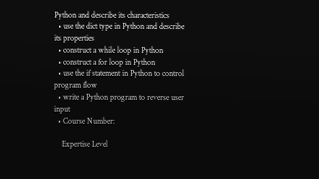Python and describe its characteristics
  • use the dict type in Python and describe its properties
  • construct a while loop in Python
  • construct a for loop in Python
  • use the if statement in Python to control program flow
  • write a Python program to reverse user input
  • Course Number:

    Expertise Level